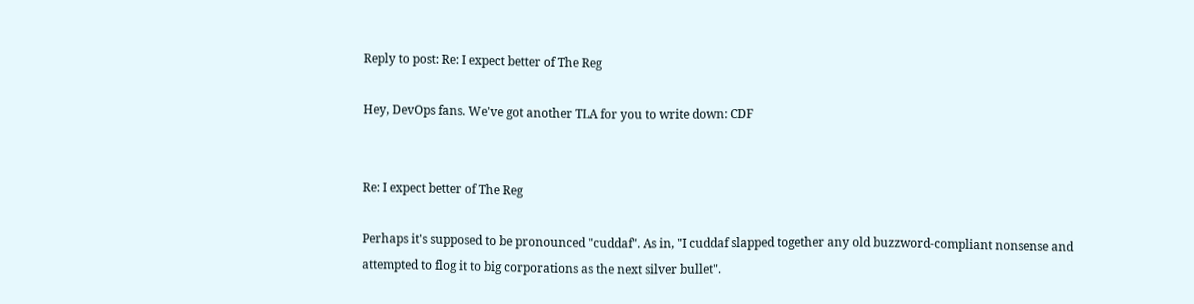Reply to post: Re: I expect better of The Reg

Hey, DevOps fans. We've got another TLA for you to write down: CDF


Re: I expect better of The Reg

Perhaps it's supposed to be pronounced "cuddaf". As in, "I cuddaf slapped together any old buzzword-compliant nonsense and attempted to flog it to big corporations as the next silver bullet".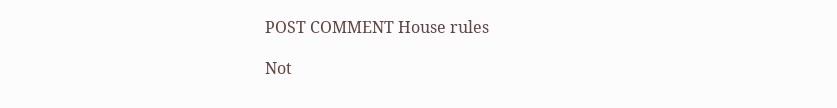POST COMMENT House rules

Not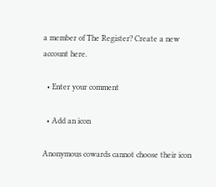a member of The Register? Create a new account here.

  • Enter your comment

  • Add an icon

Anonymous cowards cannot choose their icon